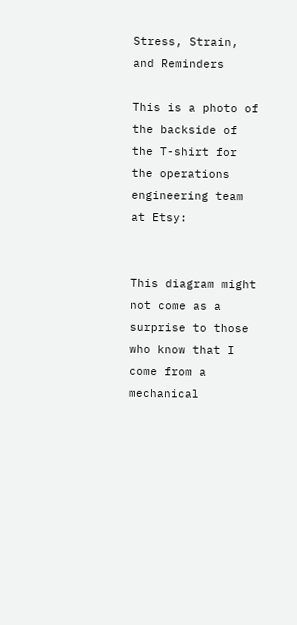Stress, Strain, and Reminders

This is a photo of the backside of the T-shirt for the operations engineering team  at Etsy:


This diagram might not come as a surprise to those who know that I come from a mechanical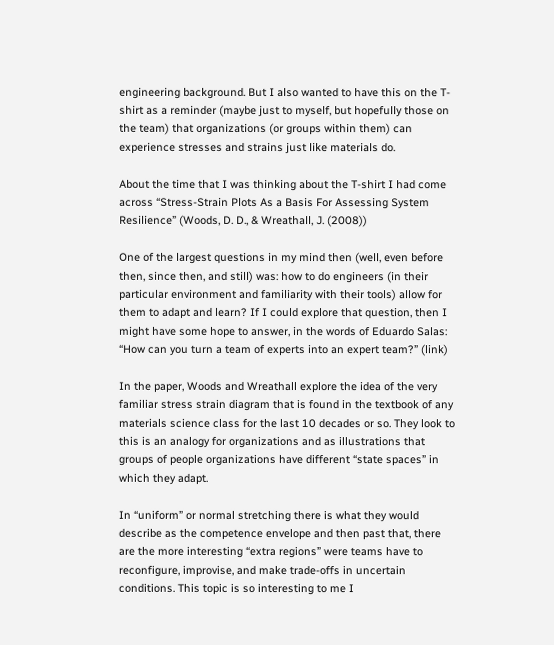engineering background. But I also wanted to have this on the T-shirt as a reminder (maybe just to myself, but hopefully those on the team) that organizations (or groups within them) can experience stresses and strains just like materials do.

About the time that I was thinking about the T-shirt I had come across “Stress-Strain Plots As a Basis For Assessing System Resilience” (Woods, D. D., & Wreathall, J. (2008))

One of the largest questions in my mind then (well, even before then, since then, and still) was: how to do engineers (in their particular environment and familiarity with their tools) allow for them to adapt and learn? If I could explore that question, then I might have some hope to answer, in the words of Eduardo Salas: “How can you turn a team of experts into an expert team?” (link)

In the paper, Woods and Wreathall explore the idea of the very familiar stress strain diagram that is found in the textbook of any materials science class for the last 10 decades or so. They look to this is an analogy for organizations and as illustrations that groups of people organizations have different “state spaces” in which they adapt.

In “uniform” or normal stretching there is what they would describe as the competence envelope and then past that, there are the more interesting “extra regions” were teams have to reconfigure, improvise, and make trade-offs in uncertain conditions. This topic is so interesting to me I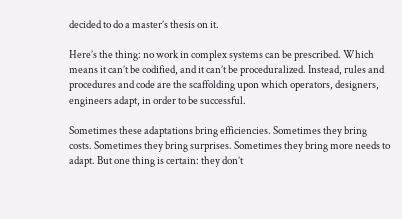decided to do a master’s thesis on it.

Here’s the thing: no work in complex systems can be prescribed. Which means it can’t be codified, and it can’t be proceduralized. Instead, rules and procedures and code are the scaffolding upon which operators, designers, engineers adapt, in order to be successful.

Sometimes these adaptations bring efficiencies. Sometimes they bring costs. Sometimes they bring surprises. Sometimes they bring more needs to adapt. But one thing is certain: they don’t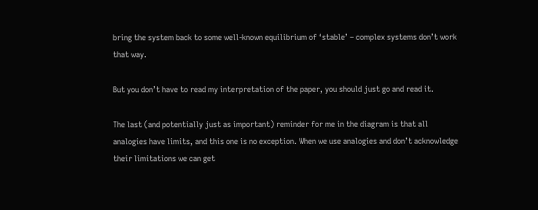bring the system back to some well-known equilibrium of ‘stable’ – complex systems don’t work that way.

But you don’t have to read my interpretation of the paper, you should just go and read it.

The last (and potentially just as important) reminder for me in the diagram is that all analogies have limits, and this one is no exception. When we use analogies and don’t acknowledge their limitations we can get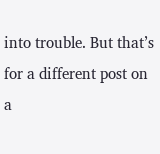into trouble. But that’s for a different post on a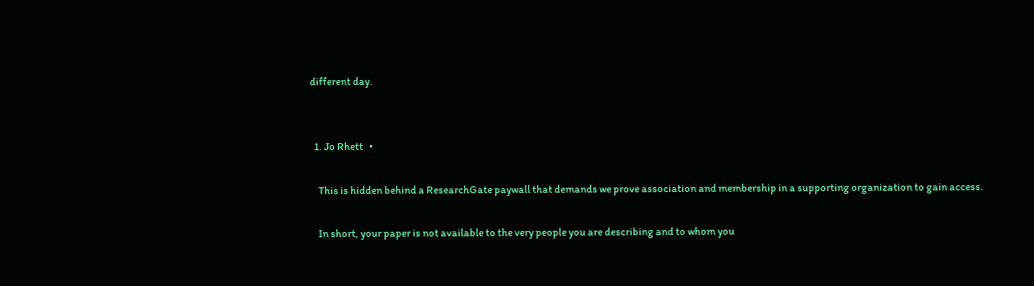different day.


  1. Jo Rhett   •

    This is hidden behind a ResearchGate paywall that demands we prove association and membership in a supporting organization to gain access.

    In short, your paper is not available to the very people you are describing and to whom you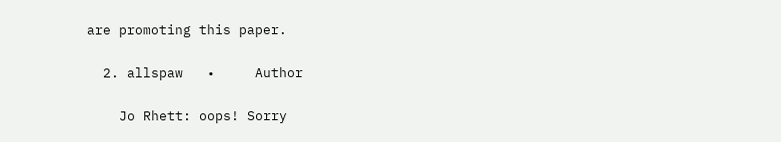are promoting this paper.

  2. allspaw   •     Author

    Jo Rhett: oops! Sorry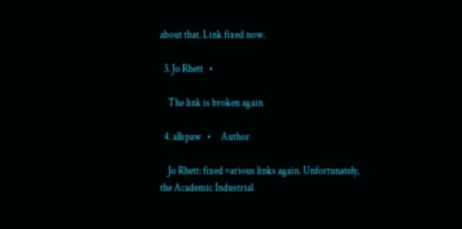about that. Link fixed now.

  3. Jo Rhett   •

    The link is broken again

  4. allspaw   •     Author

    Jo Rhett: fixed various links again. Unfortunately, the Academic Industrial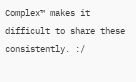Complex™ makes it difficult to share these consistently. :/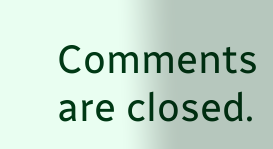Comments are closed.